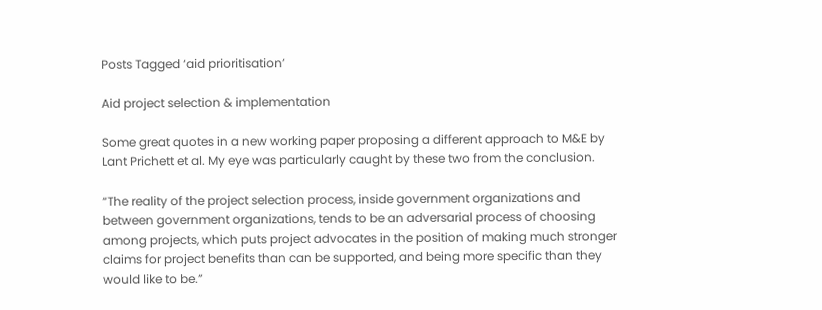Posts Tagged ‘aid prioritisation’

Aid project selection & implementation

Some great quotes in a new working paper proposing a different approach to M&E by Lant Prichett et al. My eye was particularly caught by these two from the conclusion.

“The reality of the project selection process, inside government organizations and between government organizations, tends to be an adversarial process of choosing among projects, which puts project advocates in the position of making much stronger claims for project benefits than can be supported, and being more specific than they would like to be.”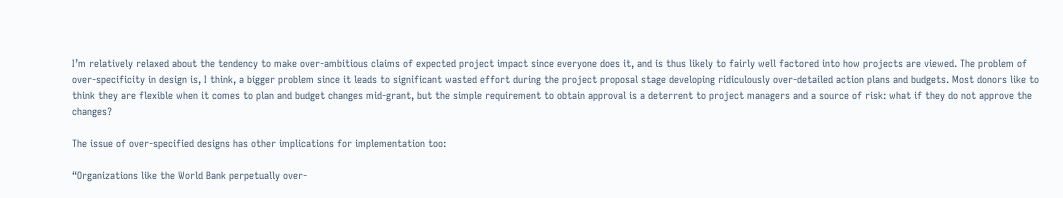I’m relatively relaxed about the tendency to make over-ambitious claims of expected project impact since everyone does it, and is thus likely to fairly well factored into how projects are viewed. The problem of over-specificity in design is, I think, a bigger problem since it leads to significant wasted effort during the project proposal stage developing ridiculously over-detailed action plans and budgets. Most donors like to think they are flexible when it comes to plan and budget changes mid-grant, but the simple requirement to obtain approval is a deterrent to project managers and a source of risk: what if they do not approve the changes?

The issue of over-specified designs has other implications for implementation too:

“Organizations like the World Bank perpetually over-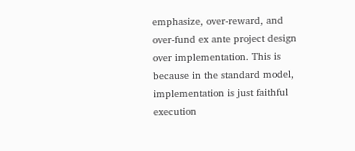emphasize, over-reward, and over-fund ex ante project design over implementation. This is because in the standard model, implementation is just faithful execution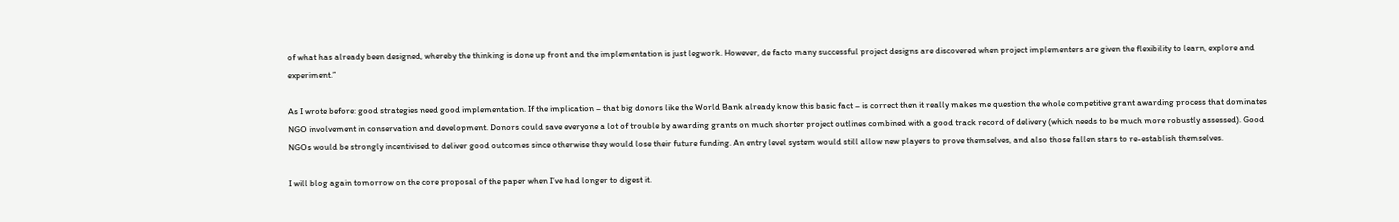of what has already been designed, whereby the thinking is done up front and the implementation is just legwork. However, de facto many successful project designs are discovered when project implementers are given the flexibility to learn, explore and experiment.”

As I wrote before: good strategies need good implementation. If the implication – that big donors like the World Bank already know this basic fact – is correct then it really makes me question the whole competitive grant awarding process that dominates NGO involvement in conservation and development. Donors could save everyone a lot of trouble by awarding grants on much shorter project outlines combined with a good track record of delivery (which needs to be much more robustly assessed). Good NGOs would be strongly incentivised to deliver good outcomes since otherwise they would lose their future funding. An entry level system would still allow new players to prove themselves, and also those fallen stars to re-establish themselves.

I will blog again tomorrow on the core proposal of the paper when I’ve had longer to digest it.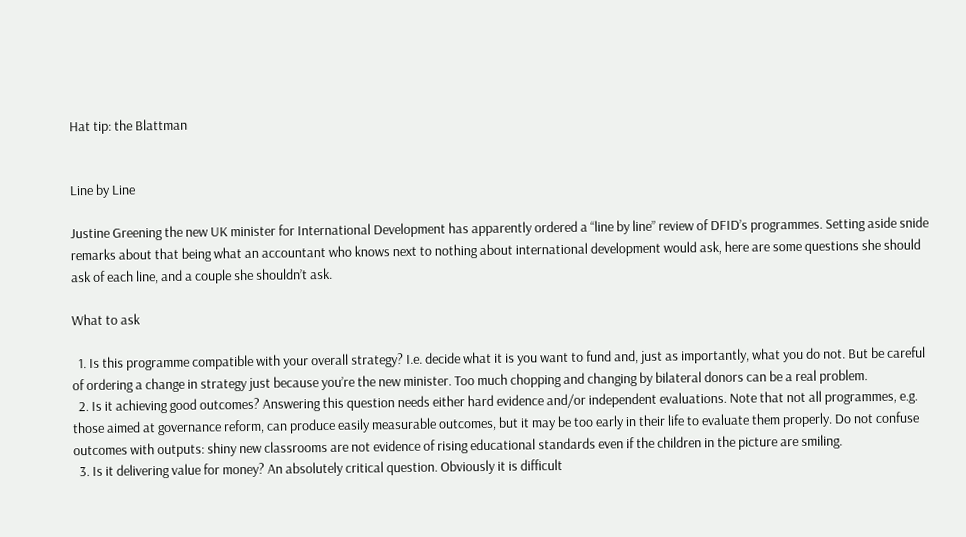Hat tip: the Blattman


Line by Line

Justine Greening the new UK minister for International Development has apparently ordered a “line by line” review of DFID’s programmes. Setting aside snide remarks about that being what an accountant who knows next to nothing about international development would ask, here are some questions she should ask of each line, and a couple she shouldn’t ask.

What to ask

  1. Is this programme compatible with your overall strategy? I.e. decide what it is you want to fund and, just as importantly, what you do not. But be careful of ordering a change in strategy just because you’re the new minister. Too much chopping and changing by bilateral donors can be a real problem.
  2. Is it achieving good outcomes? Answering this question needs either hard evidence and/or independent evaluations. Note that not all programmes, e.g. those aimed at governance reform, can produce easily measurable outcomes, but it may be too early in their life to evaluate them properly. Do not confuse outcomes with outputs: shiny new classrooms are not evidence of rising educational standards even if the children in the picture are smiling.
  3. Is it delivering value for money? An absolutely critical question. Obviously it is difficult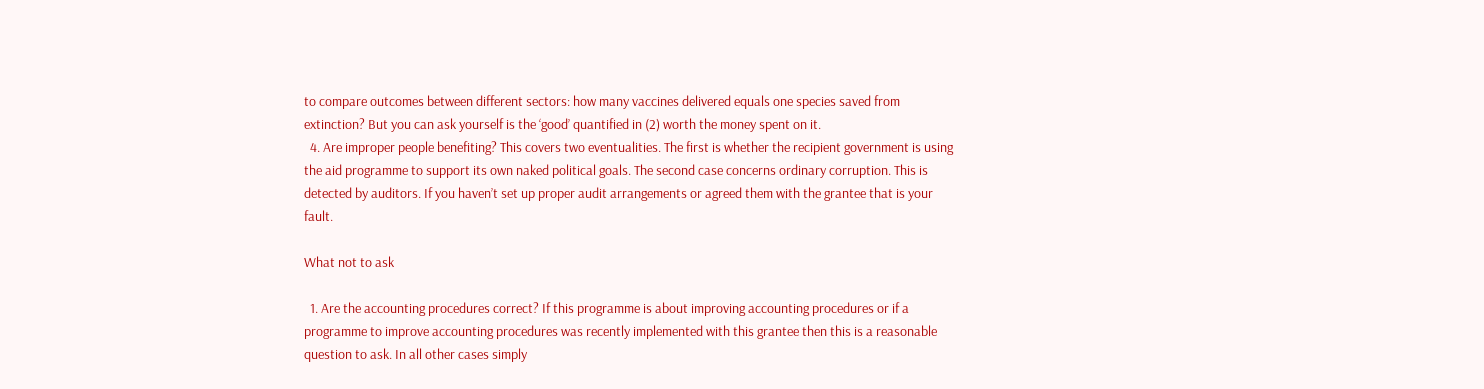to compare outcomes between different sectors: how many vaccines delivered equals one species saved from extinction? But you can ask yourself is the ‘good’ quantified in (2) worth the money spent on it.
  4. Are improper people benefiting? This covers two eventualities. The first is whether the recipient government is using the aid programme to support its own naked political goals. The second case concerns ordinary corruption. This is detected by auditors. If you haven’t set up proper audit arrangements or agreed them with the grantee that is your fault.

What not to ask

  1. Are the accounting procedures correct? If this programme is about improving accounting procedures or if a programme to improve accounting procedures was recently implemented with this grantee then this is a reasonable question to ask. In all other cases simply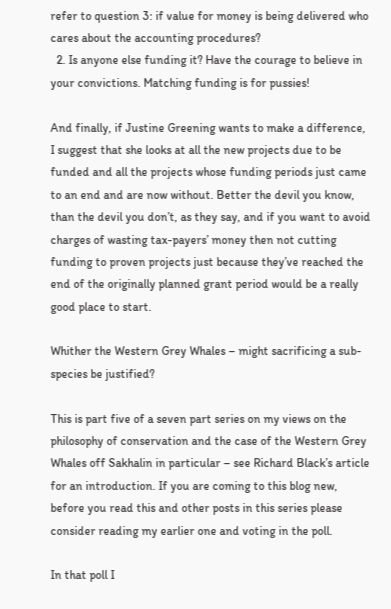refer to question 3: if value for money is being delivered who cares about the accounting procedures?
  2. Is anyone else funding it? Have the courage to believe in your convictions. Matching funding is for pussies!

And finally, if Justine Greening wants to make a difference, I suggest that she looks at all the new projects due to be funded and all the projects whose funding periods just came to an end and are now without. Better the devil you know, than the devil you don’t, as they say, and if you want to avoid charges of wasting tax-payers’ money then not cutting funding to proven projects just because they’ve reached the end of the originally planned grant period would be a really good place to start.

Whither the Western Grey Whales – might sacrificing a sub-species be justified?

This is part five of a seven part series on my views on the philosophy of conservation and the case of the Western Grey Whales off Sakhalin in particular – see Richard Black’s article for an introduction. If you are coming to this blog new, before you read this and other posts in this series please consider reading my earlier one and voting in the poll.

In that poll I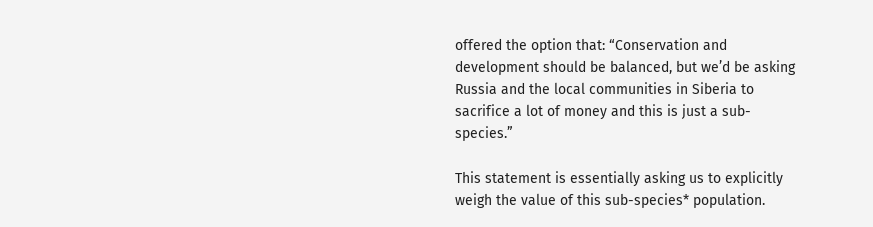offered the option that: “Conservation and development should be balanced, but we’d be asking Russia and the local communities in Siberia to sacrifice a lot of money and this is just a sub-species.”

This statement is essentially asking us to explicitly weigh the value of this sub-species* population.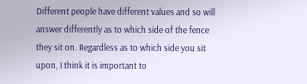Different people have different values and so will answer differently as to which side of the fence they sit on. Regardless as to which side you sit upon, I think it is important to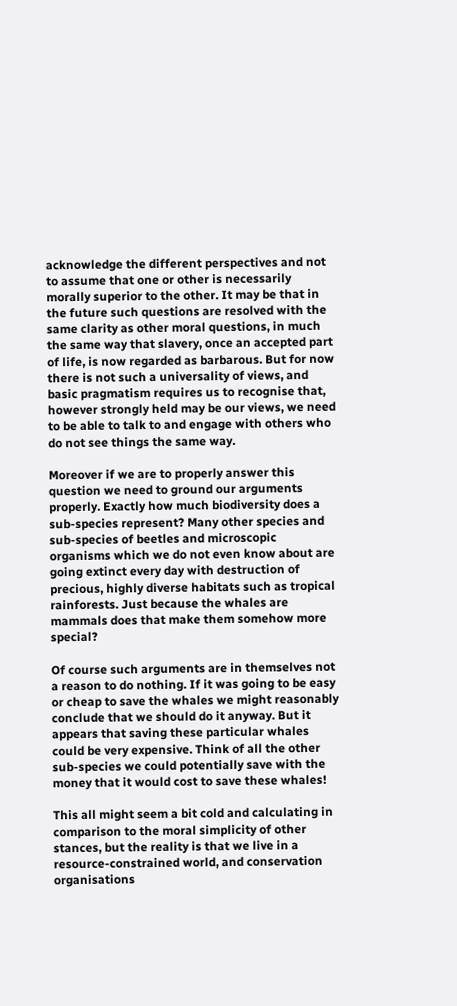acknowledge the different perspectives and not to assume that one or other is necessarily morally superior to the other. It may be that in the future such questions are resolved with the same clarity as other moral questions, in much the same way that slavery, once an accepted part of life, is now regarded as barbarous. But for now there is not such a universality of views, and basic pragmatism requires us to recognise that, however strongly held may be our views, we need to be able to talk to and engage with others who do not see things the same way.

Moreover if we are to properly answer this question we need to ground our arguments properly. Exactly how much biodiversity does a sub-species represent? Many other species and sub-species of beetles and microscopic organisms which we do not even know about are going extinct every day with destruction of precious, highly diverse habitats such as tropical rainforests. Just because the whales are mammals does that make them somehow more special?

Of course such arguments are in themselves not a reason to do nothing. If it was going to be easy or cheap to save the whales we might reasonably conclude that we should do it anyway. But it appears that saving these particular whales could be very expensive. Think of all the other sub-species we could potentially save with the money that it would cost to save these whales!

This all might seem a bit cold and calculating in comparison to the moral simplicity of other stances, but the reality is that we live in a resource-constrained world, and conservation organisations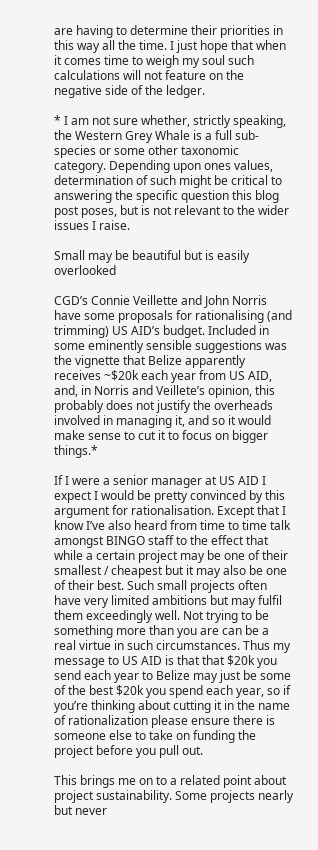are having to determine their priorities in this way all the time. I just hope that when it comes time to weigh my soul such calculations will not feature on the negative side of the ledger.

* I am not sure whether, strictly speaking, the Western Grey Whale is a full sub-species or some other taxonomic category. Depending upon ones values, determination of such might be critical to answering the specific question this blog post poses, but is not relevant to the wider issues I raise.

Small may be beautiful but is easily overlooked

CGD’s Connie Veillette and John Norris have some proposals for rationalising (and trimming) US AID’s budget. Included in some eminently sensible suggestions was the vignette that Belize apparently receives ~$20k each year from US AID, and, in Norris and Veillete’s opinion, this probably does not justify the overheads involved in managing it, and so it would make sense to cut it to focus on bigger things.*

If I were a senior manager at US AID I expect I would be pretty convinced by this argument for rationalisation. Except that I know I’ve also heard from time to time talk amongst BINGO staff to the effect that while a certain project may be one of their smallest / cheapest but it may also be one of their best. Such small projects often have very limited ambitions but may fulfil them exceedingly well. Not trying to be something more than you are can be a real virtue in such circumstances. Thus my message to US AID is that that $20k you send each year to Belize may just be some of the best $20k you spend each year, so if you’re thinking about cutting it in the name of rationalization please ensure there is someone else to take on funding the project before you pull out.

This brings me on to a related point about project sustainability. Some projects nearly but never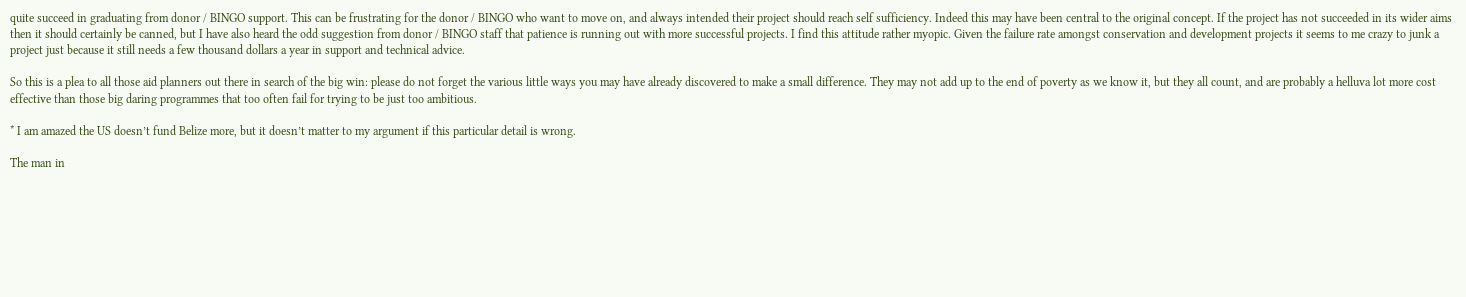quite succeed in graduating from donor / BINGO support. This can be frustrating for the donor / BINGO who want to move on, and always intended their project should reach self sufficiency. Indeed this may have been central to the original concept. If the project has not succeeded in its wider aims then it should certainly be canned, but I have also heard the odd suggestion from donor / BINGO staff that patience is running out with more successful projects. I find this attitude rather myopic. Given the failure rate amongst conservation and development projects it seems to me crazy to junk a project just because it still needs a few thousand dollars a year in support and technical advice.

So this is a plea to all those aid planners out there in search of the big win: please do not forget the various little ways you may have already discovered to make a small difference. They may not add up to the end of poverty as we know it, but they all count, and are probably a helluva lot more cost effective than those big daring programmes that too often fail for trying to be just too ambitious.

* I am amazed the US doesn’t fund Belize more, but it doesn’t matter to my argument if this particular detail is wrong.

The man in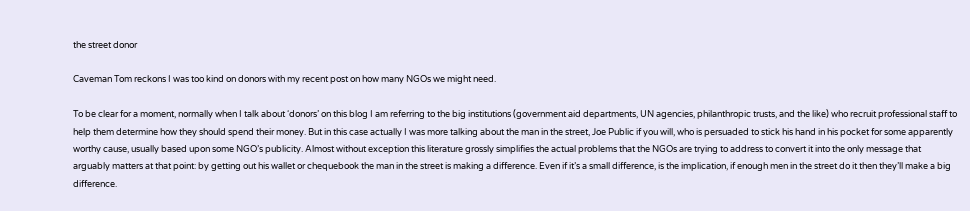the street donor

Caveman Tom reckons I was too kind on donors with my recent post on how many NGOs we might need.

To be clear for a moment, normally when I talk about ‘donors’ on this blog I am referring to the big institutions (government aid departments, UN agencies, philanthropic trusts, and the like) who recruit professional staff to help them determine how they should spend their money. But in this case actually I was more talking about the man in the street, Joe Public if you will, who is persuaded to stick his hand in his pocket for some apparently worthy cause, usually based upon some NGO’s publicity. Almost without exception this literature grossly simplifies the actual problems that the NGOs are trying to address to convert it into the only message that arguably matters at that point: by getting out his wallet or chequebook the man in the street is making a difference. Even if it’s a small difference, is the implication, if enough men in the street do it then they’ll make a big difference.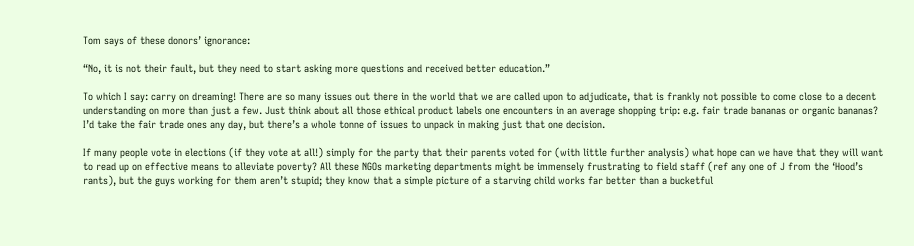Tom says of these donors’ ignorance:

“No, it is not their fault, but they need to start asking more questions and received better education.”

To which I say: carry on dreaming! There are so many issues out there in the world that we are called upon to adjudicate, that is frankly not possible to come close to a decent understanding on more than just a few. Just think about all those ethical product labels one encounters in an average shopping trip: e.g. fair trade bananas or organic bananas? I’d take the fair trade ones any day, but there’s a whole tonne of issues to unpack in making just that one decision.

If many people vote in elections (if they vote at all!) simply for the party that their parents voted for (with little further analysis) what hope can we have that they will want to read up on effective means to alleviate poverty? All these NGOs marketing departments might be immensely frustrating to field staff (ref any one of J from the ‘Hood’s rants), but the guys working for them aren’t stupid; they know that a simple picture of a starving child works far better than a bucketful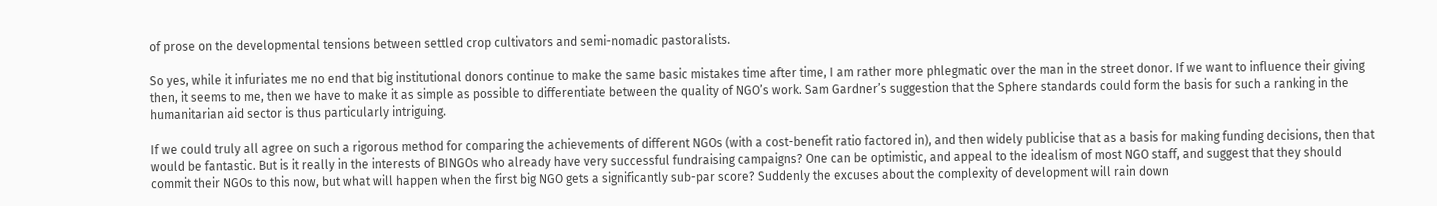of prose on the developmental tensions between settled crop cultivators and semi-nomadic pastoralists.

So yes, while it infuriates me no end that big institutional donors continue to make the same basic mistakes time after time, I am rather more phlegmatic over the man in the street donor. If we want to influence their giving then, it seems to me, then we have to make it as simple as possible to differentiate between the quality of NGO’s work. Sam Gardner’s suggestion that the Sphere standards could form the basis for such a ranking in the humanitarian aid sector is thus particularly intriguing.

If we could truly all agree on such a rigorous method for comparing the achievements of different NGOs (with a cost-benefit ratio factored in), and then widely publicise that as a basis for making funding decisions, then that would be fantastic. But is it really in the interests of BINGOs who already have very successful fundraising campaigns? One can be optimistic, and appeal to the idealism of most NGO staff, and suggest that they should commit their NGOs to this now, but what will happen when the first big NGO gets a significantly sub-par score? Suddenly the excuses about the complexity of development will rain down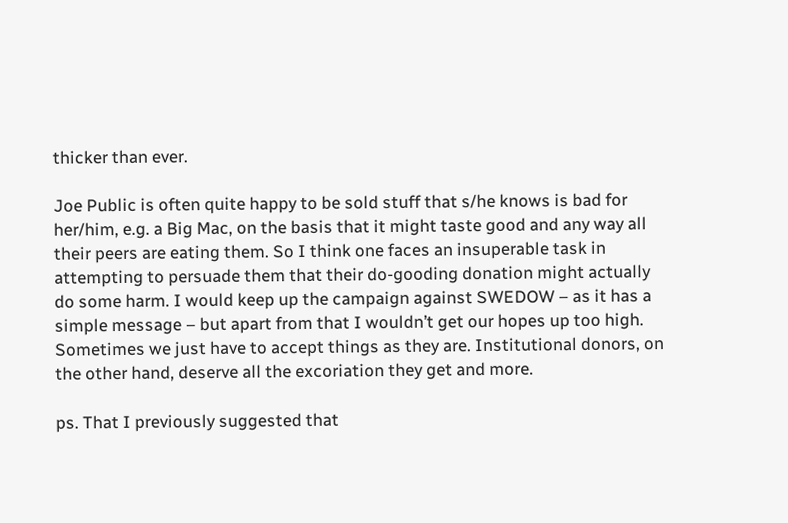thicker than ever.

Joe Public is often quite happy to be sold stuff that s/he knows is bad for her/him, e.g. a Big Mac, on the basis that it might taste good and any way all their peers are eating them. So I think one faces an insuperable task in attempting to persuade them that their do-gooding donation might actually do some harm. I would keep up the campaign against SWEDOW – as it has a simple message – but apart from that I wouldn’t get our hopes up too high. Sometimes we just have to accept things as they are. Institutional donors, on the other hand, deserve all the excoriation they get and more.

ps. That I previously suggested that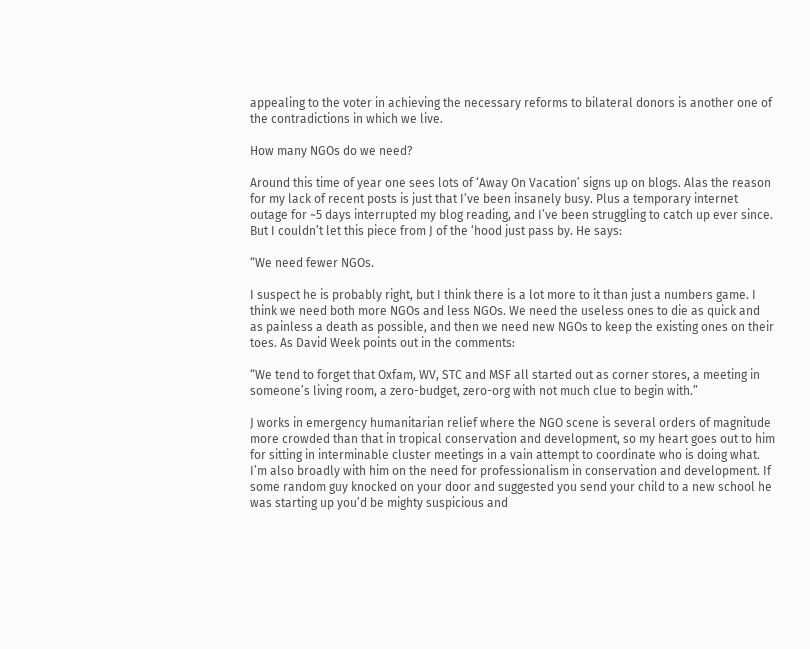appealing to the voter in achieving the necessary reforms to bilateral donors is another one of the contradictions in which we live.

How many NGOs do we need?

Around this time of year one sees lots of ‘Away On Vacation’ signs up on blogs. Alas the reason for my lack of recent posts is just that I’ve been insanely busy. Plus a temporary internet outage for ~5 days interrupted my blog reading, and I’ve been struggling to catch up ever since. But I couldn’t let this piece from J of the ‘hood just pass by. He says:

“We need fewer NGOs.

I suspect he is probably right, but I think there is a lot more to it than just a numbers game. I think we need both more NGOs and less NGOs. We need the useless ones to die as quick and as painless a death as possible, and then we need new NGOs to keep the existing ones on their toes. As David Week points out in the comments:

“We tend to forget that Oxfam, WV, STC and MSF all started out as corner stores, a meeting in someone’s living room, a zero-budget, zero-org with not much clue to begin with.”

J works in emergency humanitarian relief where the NGO scene is several orders of magnitude more crowded than that in tropical conservation and development, so my heart goes out to him for sitting in interminable cluster meetings in a vain attempt to coordinate who is doing what. I’m also broadly with him on the need for professionalism in conservation and development. If some random guy knocked on your door and suggested you send your child to a new school he was starting up you’d be mighty suspicious and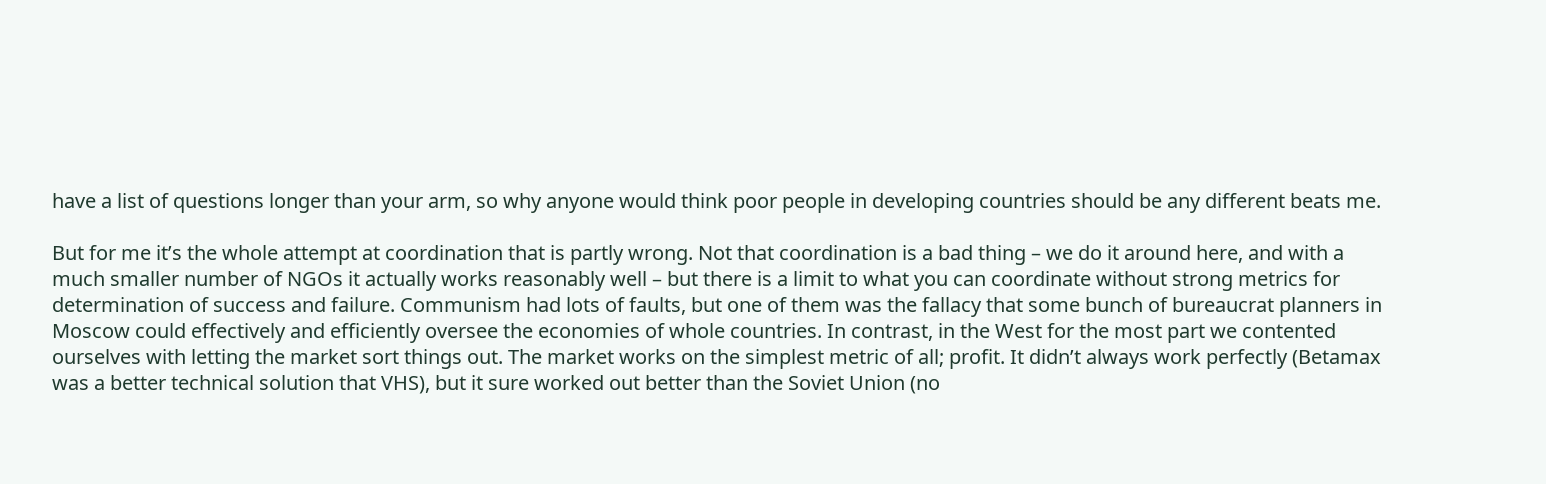have a list of questions longer than your arm, so why anyone would think poor people in developing countries should be any different beats me.

But for me it’s the whole attempt at coordination that is partly wrong. Not that coordination is a bad thing – we do it around here, and with a much smaller number of NGOs it actually works reasonably well – but there is a limit to what you can coordinate without strong metrics for determination of success and failure. Communism had lots of faults, but one of them was the fallacy that some bunch of bureaucrat planners in Moscow could effectively and efficiently oversee the economies of whole countries. In contrast, in the West for the most part we contented ourselves with letting the market sort things out. The market works on the simplest metric of all; profit. It didn’t always work perfectly (Betamax was a better technical solution that VHS), but it sure worked out better than the Soviet Union (no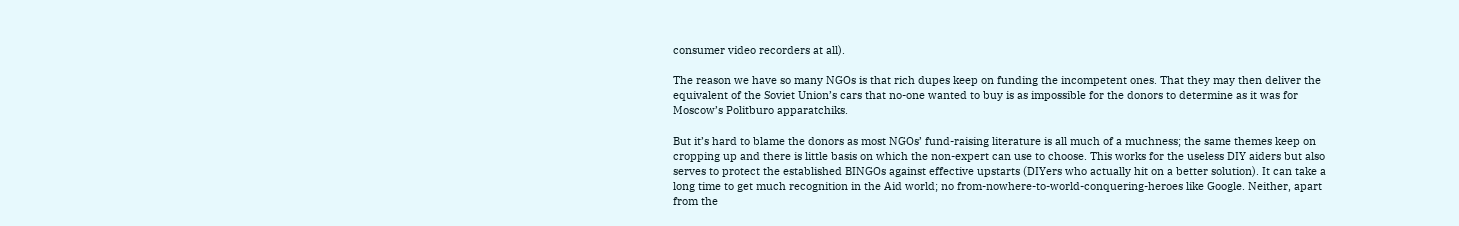consumer video recorders at all).

The reason we have so many NGOs is that rich dupes keep on funding the incompetent ones. That they may then deliver the equivalent of the Soviet Union’s cars that no-one wanted to buy is as impossible for the donors to determine as it was for Moscow’s Politburo apparatchiks.

But it’s hard to blame the donors as most NGOs’ fund-raising literature is all much of a muchness; the same themes keep on cropping up and there is little basis on which the non-expert can use to choose. This works for the useless DIY aiders but also serves to protect the established BINGOs against effective upstarts (DIYers who actually hit on a better solution). It can take a long time to get much recognition in the Aid world; no from-nowhere-to-world-conquering-heroes like Google. Neither, apart from the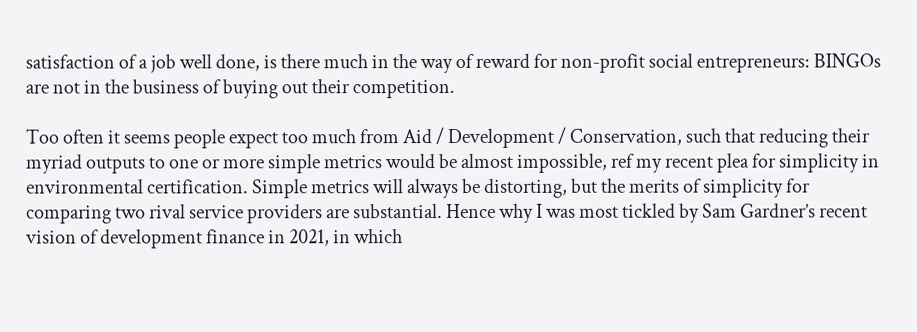satisfaction of a job well done, is there much in the way of reward for non-profit social entrepreneurs: BINGOs are not in the business of buying out their competition.

Too often it seems people expect too much from Aid / Development / Conservation, such that reducing their myriad outputs to one or more simple metrics would be almost impossible, ref my recent plea for simplicity in environmental certification. Simple metrics will always be distorting, but the merits of simplicity for comparing two rival service providers are substantial. Hence why I was most tickled by Sam Gardner’s recent vision of development finance in 2021, in which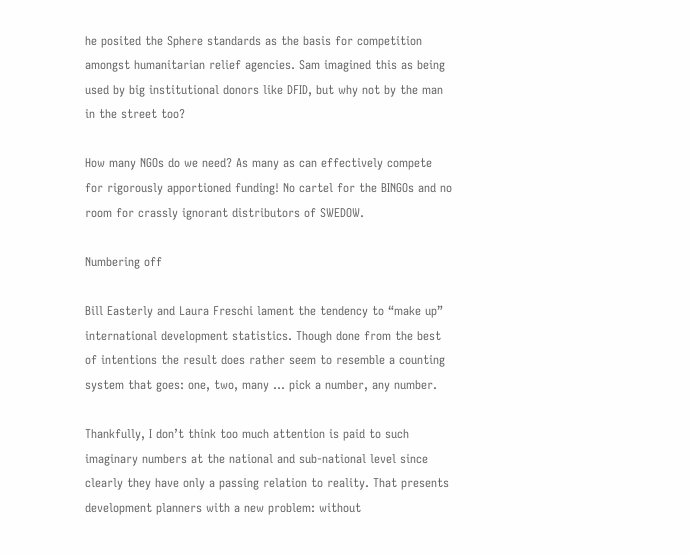he posited the Sphere standards as the basis for competition amongst humanitarian relief agencies. Sam imagined this as being used by big institutional donors like DFID, but why not by the man in the street too?

How many NGOs do we need? As many as can effectively compete for rigorously apportioned funding! No cartel for the BINGOs and no room for crassly ignorant distributors of SWEDOW.

Numbering off

Bill Easterly and Laura Freschi lament the tendency to “make up” international development statistics. Though done from the best of intentions the result does rather seem to resemble a counting system that goes: one, two, many … pick a number, any number.

Thankfully, I don’t think too much attention is paid to such imaginary numbers at the national and sub-national level since clearly they have only a passing relation to reality. That presents development planners with a new problem: without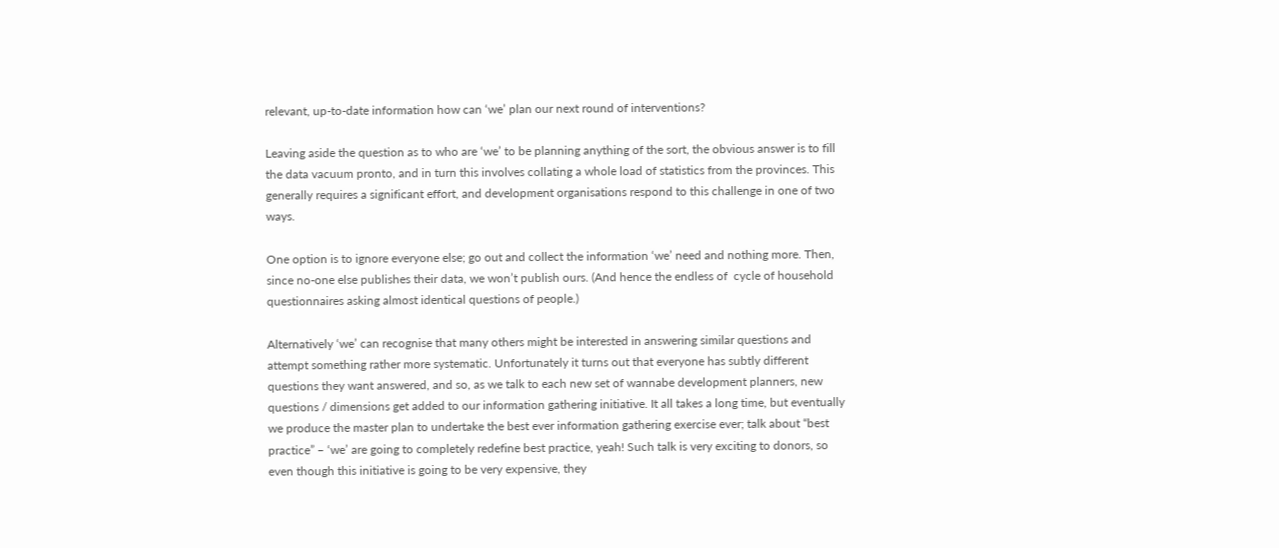relevant, up-to-date information how can ‘we’ plan our next round of interventions?

Leaving aside the question as to who are ‘we’ to be planning anything of the sort, the obvious answer is to fill the data vacuum pronto, and in turn this involves collating a whole load of statistics from the provinces. This generally requires a significant effort, and development organisations respond to this challenge in one of two ways.

One option is to ignore everyone else; go out and collect the information ‘we’ need and nothing more. Then, since no-one else publishes their data, we won’t publish ours. (And hence the endless of  cycle of household questionnaires asking almost identical questions of people.)

Alternatively ‘we’ can recognise that many others might be interested in answering similar questions and attempt something rather more systematic. Unfortunately it turns out that everyone has subtly different questions they want answered, and so, as we talk to each new set of wannabe development planners, new questions / dimensions get added to our information gathering initiative. It all takes a long time, but eventually we produce the master plan to undertake the best ever information gathering exercise ever; talk about “best practice” – ‘we’ are going to completely redefine best practice, yeah! Such talk is very exciting to donors, so even though this initiative is going to be very expensive, they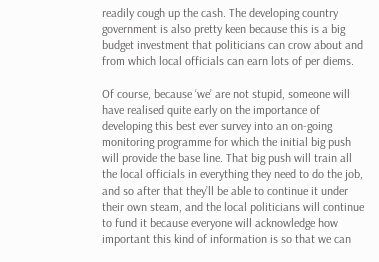readily cough up the cash. The developing country government is also pretty keen because this is a big budget investment that politicians can crow about and from which local officials can earn lots of per diems.

Of course, because ‘we’ are not stupid, someone will have realised quite early on the importance of developing this best ever survey into an on-going monitoring programme for which the initial big push will provide the base line. That big push will train all the local officials in everything they need to do the job, and so after that they’ll be able to continue it under their own steam, and the local politicians will continue to fund it because everyone will acknowledge how important this kind of information is so that we can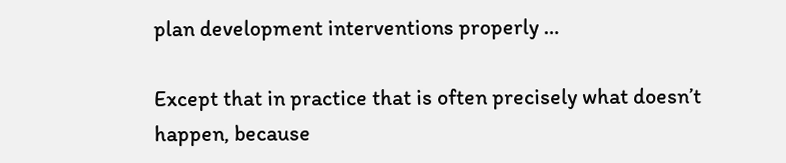plan development interventions properly …

Except that in practice that is often precisely what doesn’t happen, because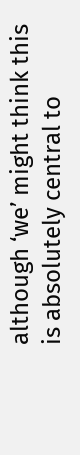although ‘we’ might think this is absolutely central to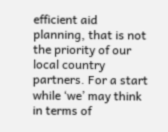efficient aid planning, that is not the priority of our local country partners. For a start while ‘we’ may think in terms of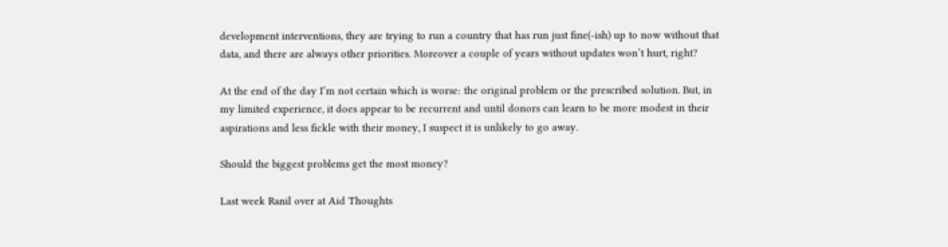development interventions, they are trying to run a country that has run just fine(-ish) up to now without that data, and there are always other priorities. Moreover a couple of years without updates won’t hurt, right?

At the end of the day I’m not certain which is worse: the original problem or the prescribed solution. But, in my limited experience, it does appear to be recurrent and until donors can learn to be more modest in their aspirations and less fickle with their money, I suspect it is unlikely to go away.

Should the biggest problems get the most money?

Last week Ranil over at Aid Thoughts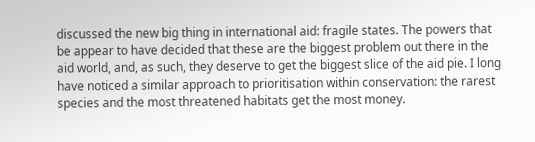discussed the new big thing in international aid: fragile states. The powers that be appear to have decided that these are the biggest problem out there in the aid world, and, as such, they deserve to get the biggest slice of the aid pie. I long have noticed a similar approach to prioritisation within conservation: the rarest species and the most threatened habitats get the most money.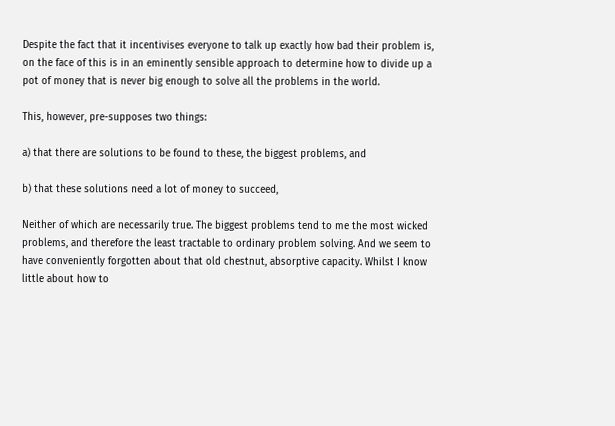Despite the fact that it incentivises everyone to talk up exactly how bad their problem is, on the face of this is in an eminently sensible approach to determine how to divide up a pot of money that is never big enough to solve all the problems in the world.

This, however, pre-supposes two things:

a) that there are solutions to be found to these, the biggest problems, and

b) that these solutions need a lot of money to succeed,

Neither of which are necessarily true. The biggest problems tend to me the most wicked problems, and therefore the least tractable to ordinary problem solving. And we seem to have conveniently forgotten about that old chestnut, absorptive capacity. Whilst I know little about how to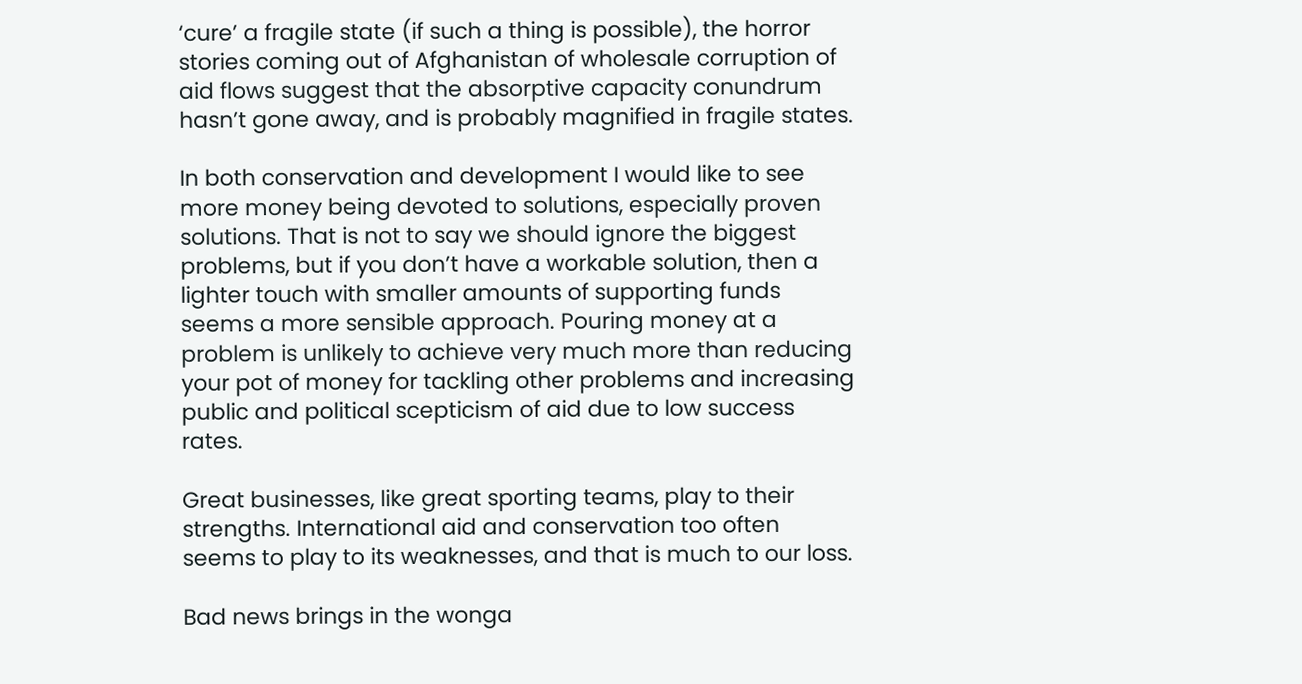‘cure’ a fragile state (if such a thing is possible), the horror stories coming out of Afghanistan of wholesale corruption of aid flows suggest that the absorptive capacity conundrum hasn’t gone away, and is probably magnified in fragile states.

In both conservation and development I would like to see more money being devoted to solutions, especially proven solutions. That is not to say we should ignore the biggest problems, but if you don’t have a workable solution, then a lighter touch with smaller amounts of supporting funds seems a more sensible approach. Pouring money at a problem is unlikely to achieve very much more than reducing your pot of money for tackling other problems and increasing public and political scepticism of aid due to low success rates.

Great businesses, like great sporting teams, play to their strengths. International aid and conservation too often seems to play to its weaknesses, and that is much to our loss.

Bad news brings in the wonga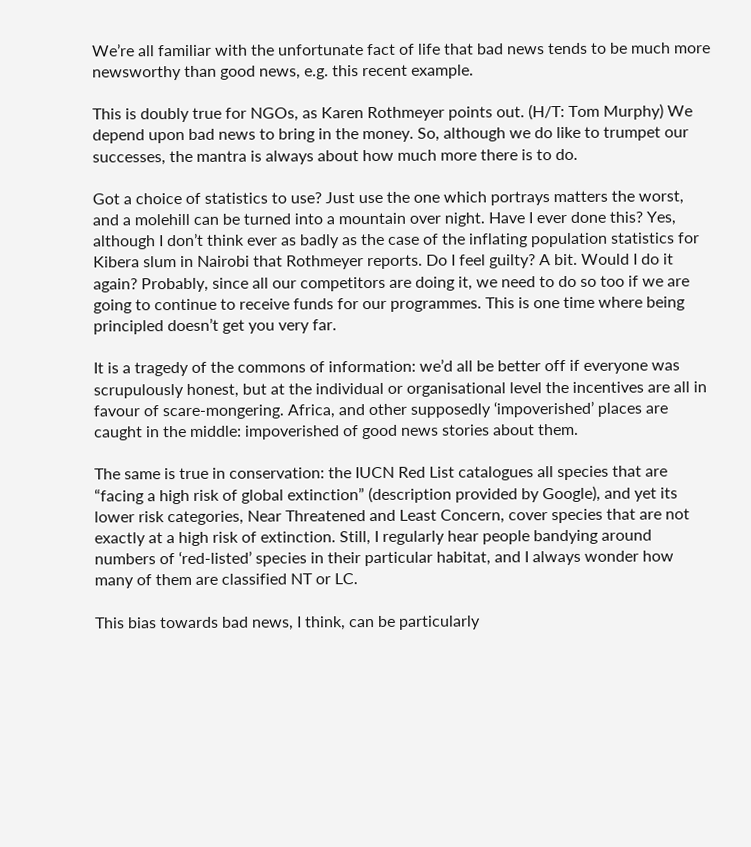We’re all familiar with the unfortunate fact of life that bad news tends to be much more newsworthy than good news, e.g. this recent example.

This is doubly true for NGOs, as Karen Rothmeyer points out. (H/T: Tom Murphy) We depend upon bad news to bring in the money. So, although we do like to trumpet our successes, the mantra is always about how much more there is to do.

Got a choice of statistics to use? Just use the one which portrays matters the worst, and a molehill can be turned into a mountain over night. Have I ever done this? Yes, although I don’t think ever as badly as the case of the inflating population statistics for Kibera slum in Nairobi that Rothmeyer reports. Do I feel guilty? A bit. Would I do it again? Probably, since all our competitors are doing it, we need to do so too if we are going to continue to receive funds for our programmes. This is one time where being principled doesn’t get you very far.

It is a tragedy of the commons of information: we’d all be better off if everyone was scrupulously honest, but at the individual or organisational level the incentives are all in favour of scare-mongering. Africa, and other supposedly ‘impoverished’ places are caught in the middle: impoverished of good news stories about them.

The same is true in conservation: the IUCN Red List catalogues all species that are “facing a high risk of global extinction” (description provided by Google), and yet its lower risk categories, Near Threatened and Least Concern, cover species that are not exactly at a high risk of extinction. Still, I regularly hear people bandying around numbers of ‘red-listed’ species in their particular habitat, and I always wonder how many of them are classified NT or LC.

This bias towards bad news, I think, can be particularly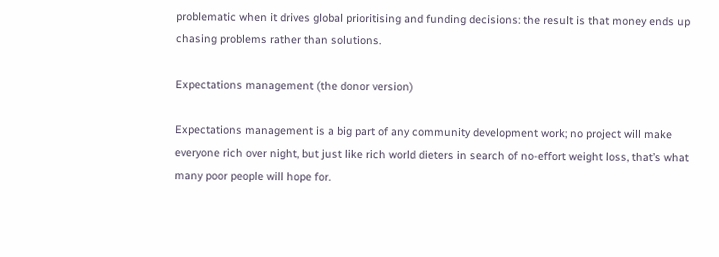problematic when it drives global prioritising and funding decisions: the result is that money ends up chasing problems rather than solutions.

Expectations management (the donor version)

Expectations management is a big part of any community development work; no project will make everyone rich over night, but just like rich world dieters in search of no-effort weight loss, that’s what many poor people will hope for.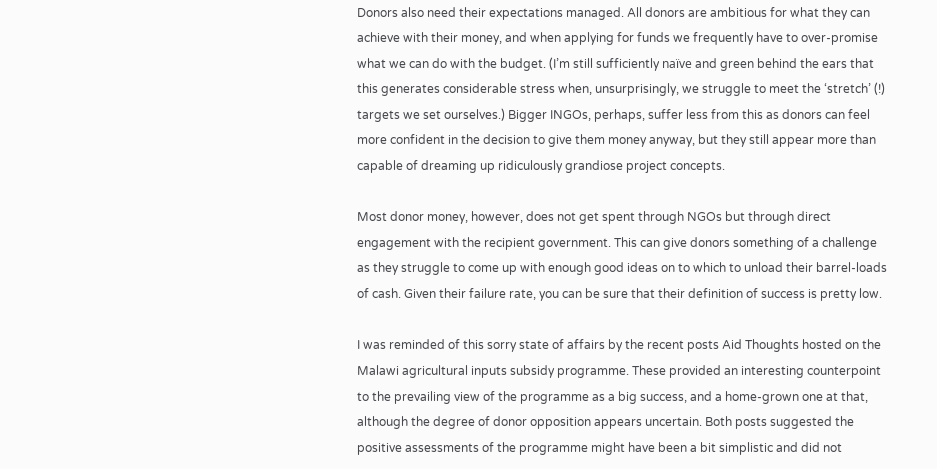Donors also need their expectations managed. All donors are ambitious for what they can achieve with their money, and when applying for funds we frequently have to over-promise what we can do with the budget. (I’m still sufficiently naïve and green behind the ears that this generates considerable stress when, unsurprisingly, we struggle to meet the ‘stretch’ (!) targets we set ourselves.) Bigger INGOs, perhaps, suffer less from this as donors can feel more confident in the decision to give them money anyway, but they still appear more than capable of dreaming up ridiculously grandiose project concepts.

Most donor money, however, does not get spent through NGOs but through direct engagement with the recipient government. This can give donors something of a challenge as they struggle to come up with enough good ideas on to which to unload their barrel-loads of cash. Given their failure rate, you can be sure that their definition of success is pretty low.

I was reminded of this sorry state of affairs by the recent posts Aid Thoughts hosted on the Malawi agricultural inputs subsidy programme. These provided an interesting counterpoint to the prevailing view of the programme as a big success, and a home-grown one at that, although the degree of donor opposition appears uncertain. Both posts suggested the positive assessments of the programme might have been a bit simplistic and did not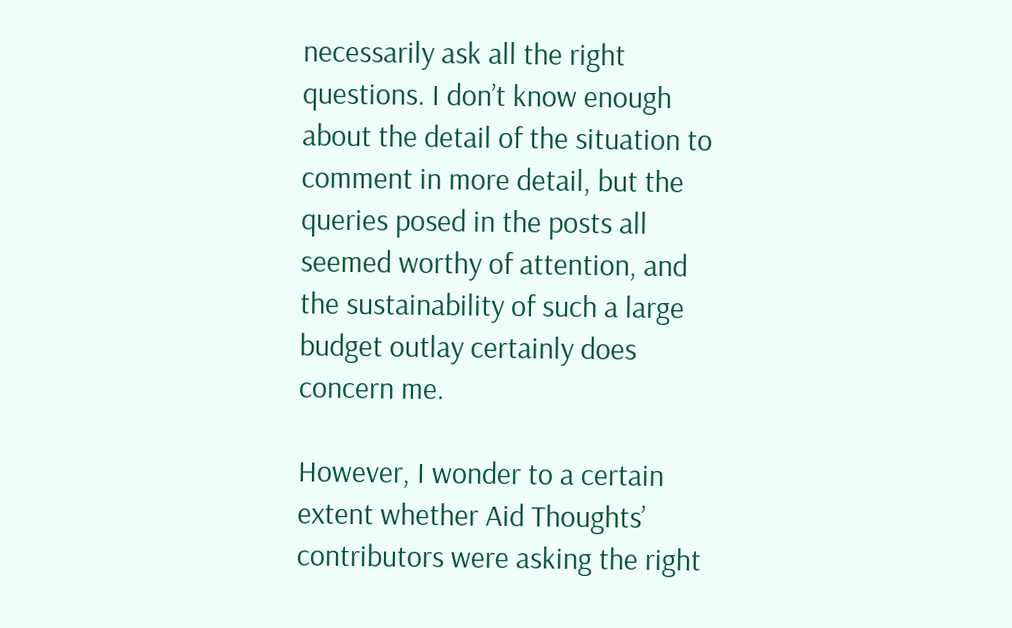necessarily ask all the right questions. I don’t know enough about the detail of the situation to comment in more detail, but the queries posed in the posts all seemed worthy of attention, and the sustainability of such a large budget outlay certainly does concern me.

However, I wonder to a certain extent whether Aid Thoughts’ contributors were asking the right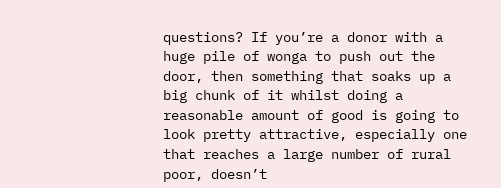questions? If you’re a donor with a huge pile of wonga to push out the door, then something that soaks up a big chunk of it whilst doing a reasonable amount of good is going to look pretty attractive, especially one that reaches a large number of rural poor, doesn’t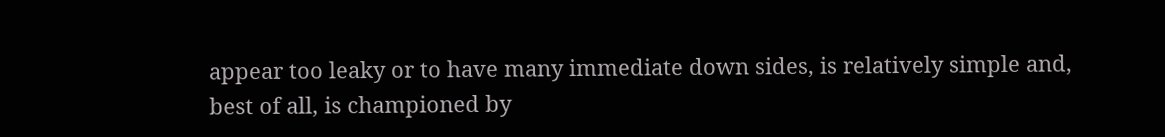appear too leaky or to have many immediate down sides, is relatively simple and, best of all, is championed by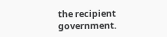the recipient government.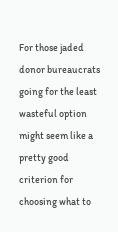For those jaded donor bureaucrats going for the least wasteful option might seem like a pretty good criterion for choosing what to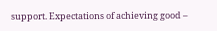support. Expectations of achieving good –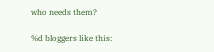who needs them?

%d bloggers like this: